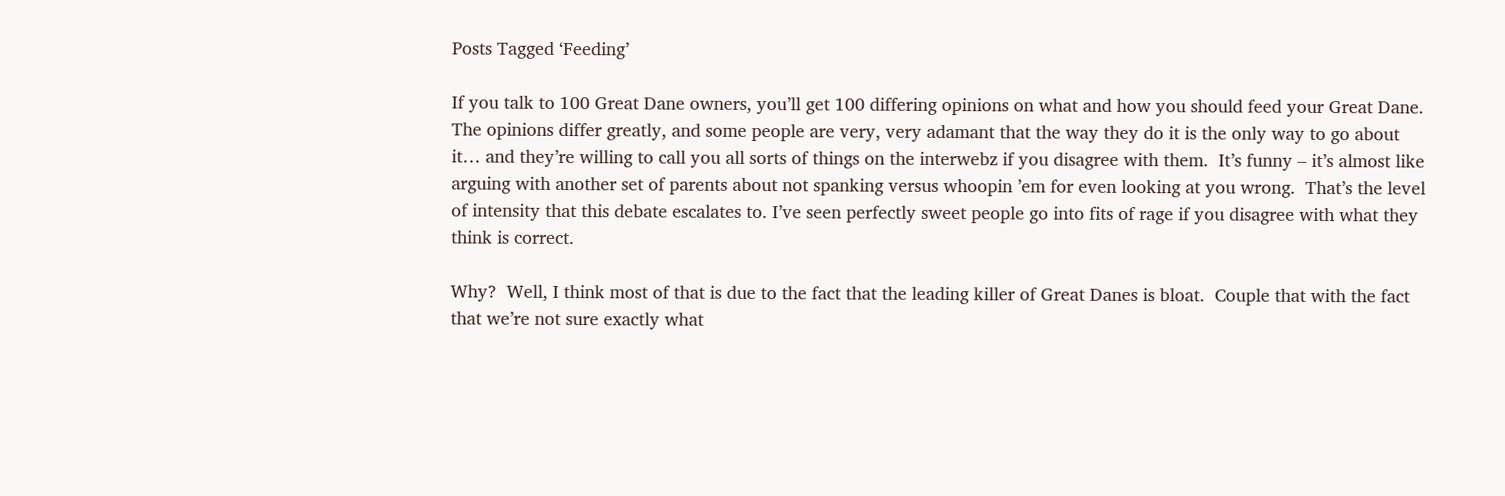Posts Tagged ‘Feeding’

If you talk to 100 Great Dane owners, you’ll get 100 differing opinions on what and how you should feed your Great Dane.  The opinions differ greatly, and some people are very, very adamant that the way they do it is the only way to go about it… and they’re willing to call you all sorts of things on the interwebz if you disagree with them.  It’s funny – it’s almost like arguing with another set of parents about not spanking versus whoopin ’em for even looking at you wrong.  That’s the level of intensity that this debate escalates to. I’ve seen perfectly sweet people go into fits of rage if you disagree with what they think is correct.

Why?  Well, I think most of that is due to the fact that the leading killer of Great Danes is bloat.  Couple that with the fact that we’re not sure exactly what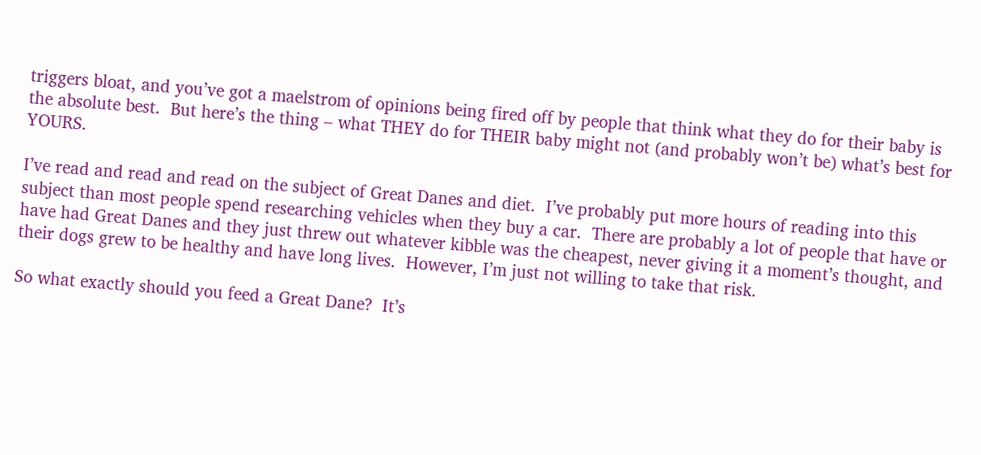triggers bloat, and you’ve got a maelstrom of opinions being fired off by people that think what they do for their baby is the absolute best.  But here’s the thing – what THEY do for THEIR baby might not (and probably won’t be) what’s best for YOURS.

I’ve read and read and read on the subject of Great Danes and diet.  I’ve probably put more hours of reading into this subject than most people spend researching vehicles when they buy a car.  There are probably a lot of people that have or have had Great Danes and they just threw out whatever kibble was the cheapest, never giving it a moment’s thought, and their dogs grew to be healthy and have long lives.  However, I’m just not willing to take that risk.

So what exactly should you feed a Great Dane?  It’s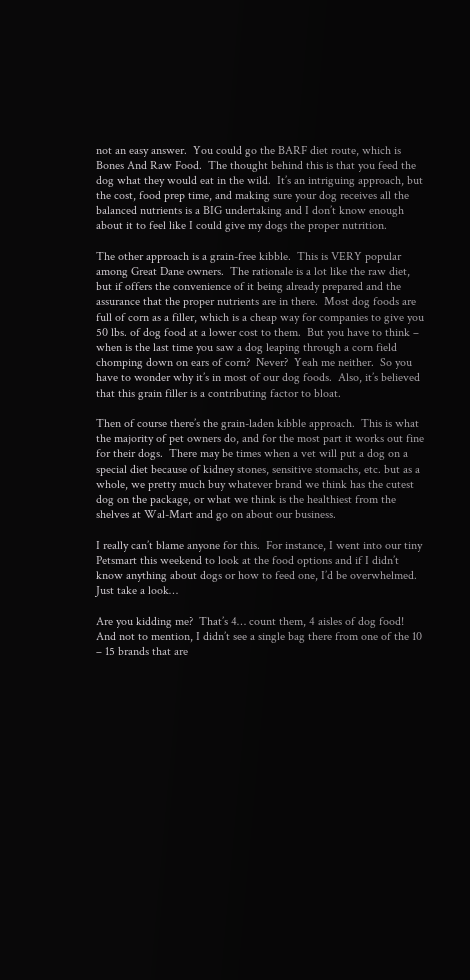not an easy answer.  You could go the BARF diet route, which is Bones And Raw Food.  The thought behind this is that you feed the dog what they would eat in the wild.  It’s an intriguing approach, but the cost, food prep time, and making sure your dog receives all the balanced nutrients is a BIG undertaking and I don’t know enough about it to feel like I could give my dogs the proper nutrition.

The other approach is a grain-free kibble.  This is VERY popular among Great Dane owners.  The rationale is a lot like the raw diet, but if offers the convenience of it being already prepared and the assurance that the proper nutrients are in there.  Most dog foods are full of corn as a filler, which is a cheap way for companies to give you 50 lbs. of dog food at a lower cost to them.  But you have to think – when is the last time you saw a dog leaping through a corn field chomping down on ears of corn?  Never?  Yeah me neither.  So you have to wonder why it’s in most of our dog foods.  Also, it’s believed that this grain filler is a contributing factor to bloat.

Then of course there’s the grain-laden kibble approach.  This is what the majority of pet owners do, and for the most part it works out fine for their dogs.  There may be times when a vet will put a dog on a special diet because of kidney stones, sensitive stomachs, etc. but as a whole, we pretty much buy whatever brand we think has the cutest dog on the package, or what we think is the healthiest from the shelves at Wal-Mart and go on about our business.

I really can’t blame anyone for this.  For instance, I went into our tiny Petsmart this weekend to look at the food options and if I didn’t know anything about dogs or how to feed one, I’d be overwhelmed.  Just take a look…

Are you kidding me?  That’s 4… count them, 4 aisles of dog food!  And not to mention, I didn’t see a single bag there from one of the 10 – 15 brands that are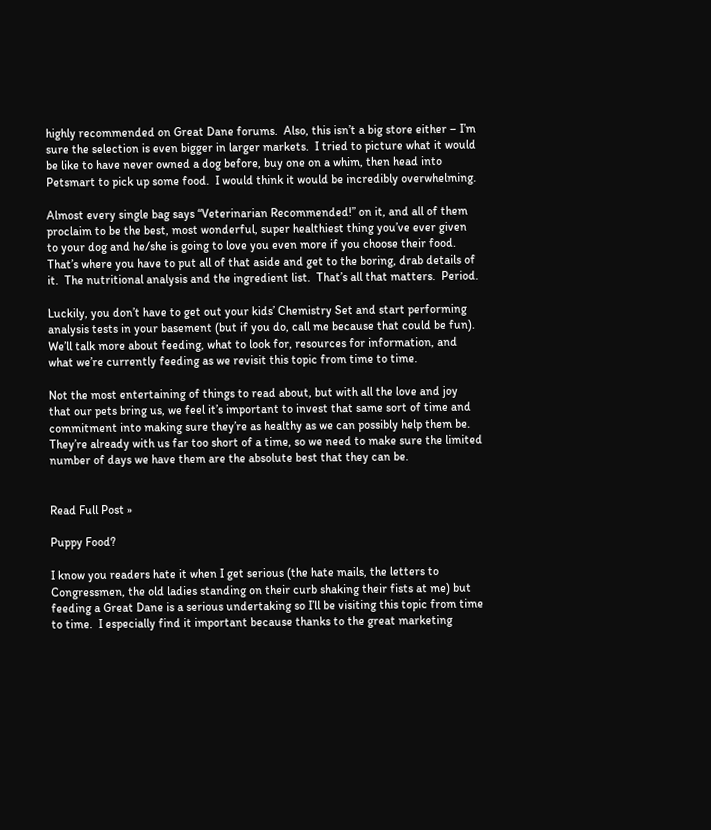highly recommended on Great Dane forums.  Also, this isn’t a big store either – I’m sure the selection is even bigger in larger markets.  I tried to picture what it would be like to have never owned a dog before, buy one on a whim, then head into Petsmart to pick up some food.  I would think it would be incredibly overwhelming.

Almost every single bag says “Veterinarian Recommended!” on it, and all of them proclaim to be the best, most wonderful, super healthiest thing you’ve ever given to your dog and he/she is going to love you even more if you choose their food.  That’s where you have to put all of that aside and get to the boring, drab details of it.  The nutritional analysis and the ingredient list.  That’s all that matters.  Period.

Luckily, you don’t have to get out your kids’ Chemistry Set and start performing analysis tests in your basement (but if you do, call me because that could be fun).  We’ll talk more about feeding, what to look for, resources for information, and what we’re currently feeding as we revisit this topic from time to time.

Not the most entertaining of things to read about, but with all the love and joy that our pets bring us, we feel it’s important to invest that same sort of time and commitment into making sure they’re as healthy as we can possibly help them be.  They’re already with us far too short of a time, so we need to make sure the limited number of days we have them are the absolute best that they can be.


Read Full Post »

Puppy Food?

I know you readers hate it when I get serious (the hate mails, the letters to Congressmen, the old ladies standing on their curb shaking their fists at me) but feeding a Great Dane is a serious undertaking so I’ll be visiting this topic from time to time.  I especially find it important because thanks to the great marketing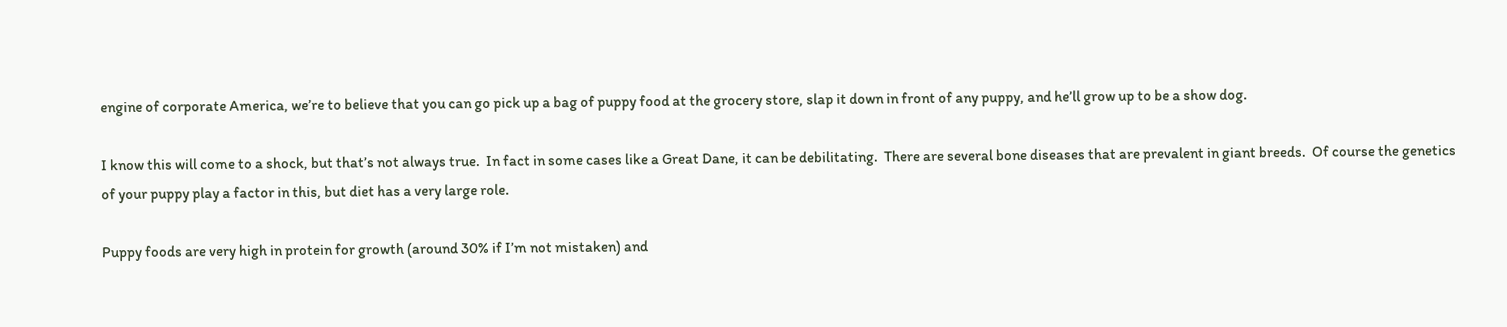engine of corporate America, we’re to believe that you can go pick up a bag of puppy food at the grocery store, slap it down in front of any puppy, and he’ll grow up to be a show dog.

I know this will come to a shock, but that’s not always true.  In fact in some cases like a Great Dane, it can be debilitating.  There are several bone diseases that are prevalent in giant breeds.  Of course the genetics of your puppy play a factor in this, but diet has a very large role.

Puppy foods are very high in protein for growth (around 30% if I’m not mistaken) and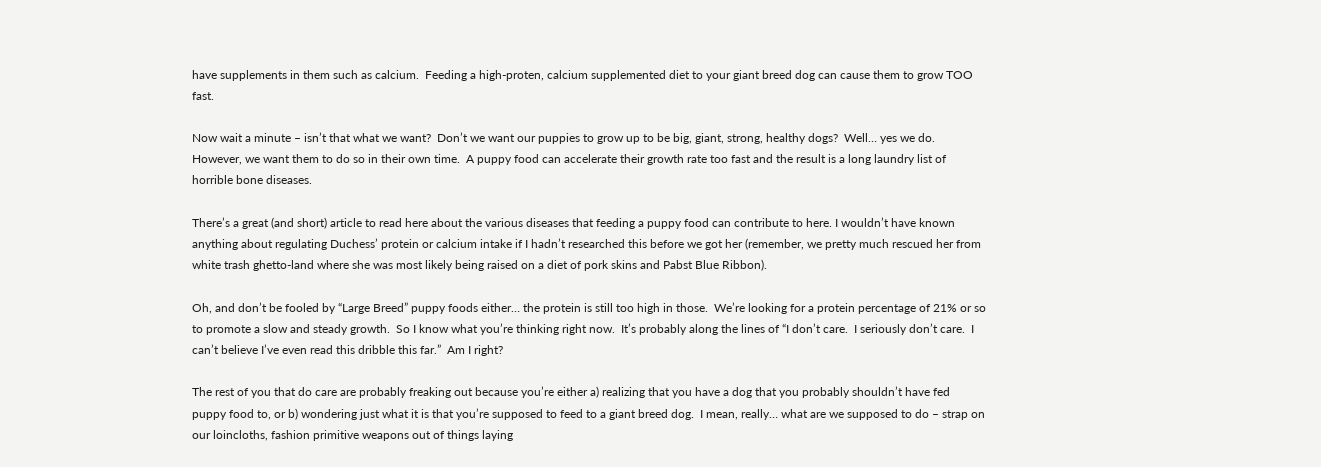have supplements in them such as calcium.  Feeding a high-proten, calcium supplemented diet to your giant breed dog can cause them to grow TOO fast.

Now wait a minute – isn’t that what we want?  Don’t we want our puppies to grow up to be big, giant, strong, healthy dogs?  Well… yes we do.  However, we want them to do so in their own time.  A puppy food can accelerate their growth rate too fast and the result is a long laundry list of horrible bone diseases.

There’s a great (and short) article to read here about the various diseases that feeding a puppy food can contribute to here. I wouldn’t have known anything about regulating Duchess’ protein or calcium intake if I hadn’t researched this before we got her (remember, we pretty much rescued her from white trash ghetto-land where she was most likely being raised on a diet of pork skins and Pabst Blue Ribbon).

Oh, and don’t be fooled by “Large Breed” puppy foods either… the protein is still too high in those.  We’re looking for a protein percentage of 21% or so to promote a slow and steady growth.  So I know what you’re thinking right now.  It’s probably along the lines of “I don’t care.  I seriously don’t care.  I can’t believe I’ve even read this dribble this far.”  Am I right?

The rest of you that do care are probably freaking out because you’re either a) realizing that you have a dog that you probably shouldn’t have fed puppy food to, or b) wondering just what it is that you’re supposed to feed to a giant breed dog.  I mean, really… what are we supposed to do – strap on our loincloths, fashion primitive weapons out of things laying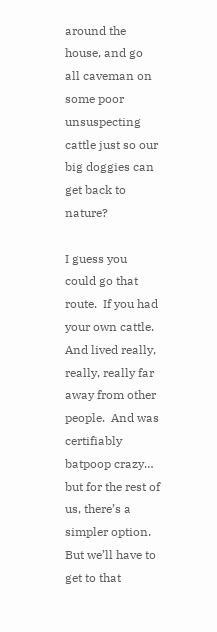around the house, and go all caveman on some poor unsuspecting cattle just so our big doggies can get back to nature?

I guess you could go that route.  If you had your own cattle.  And lived really, really, really far away from other people.  And was certifiably batpoop crazy… but for the rest of us, there’s a simpler option.  But we’ll have to get to that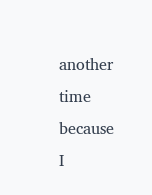another time because I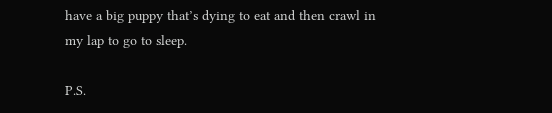have a big puppy that’s dying to eat and then crawl in my lap to go to sleep.

P.S.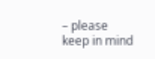– please keep in mind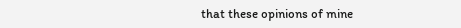that these opinions of mine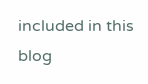included in this blog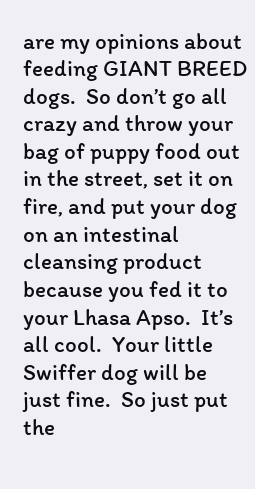are my opinions about feeding GIANT BREED dogs.  So don’t go all crazy and throw your bag of puppy food out in the street, set it on fire, and put your dog on an intestinal cleansing product because you fed it to your Lhasa Apso.  It’s all cool.  Your little Swiffer dog will be just fine.  So just put the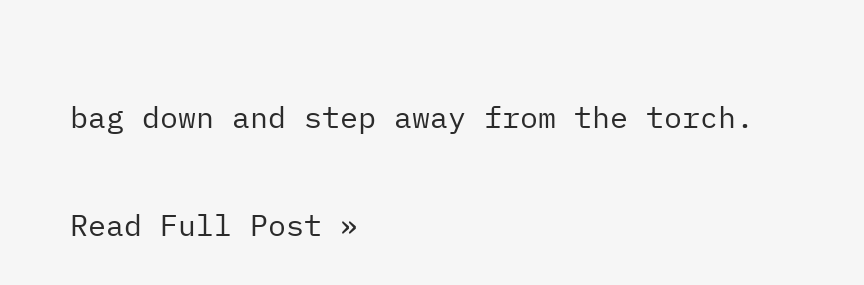bag down and step away from the torch.

Read Full Post »